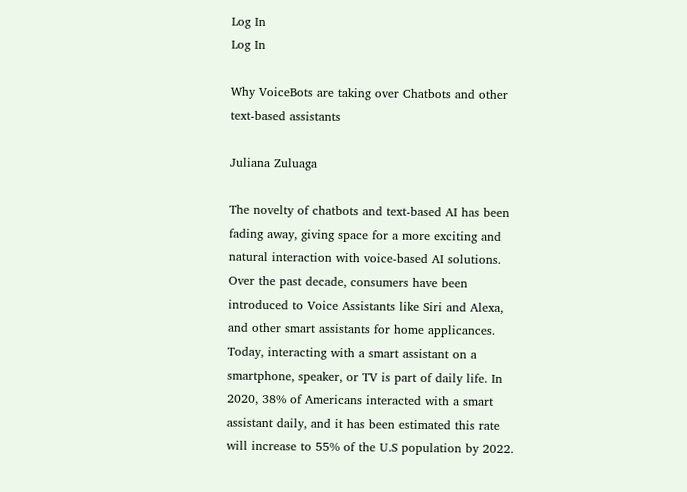Log In
Log In

Why VoiceBots are taking over Chatbots and other text-based assistants

Juliana Zuluaga

The novelty of chatbots and text-based AI has been fading away, giving space for a more exciting and natural interaction with voice-based AI solutions. Over the past decade, consumers have been introduced to Voice Assistants like Siri and Alexa, and other smart assistants for home applicances. Today, interacting with a smart assistant on a smartphone, speaker, or TV is part of daily life. In 2020, 38% of Americans interacted with a smart assistant daily, and it has been estimated this rate will increase to 55% of the U.S population by 2022.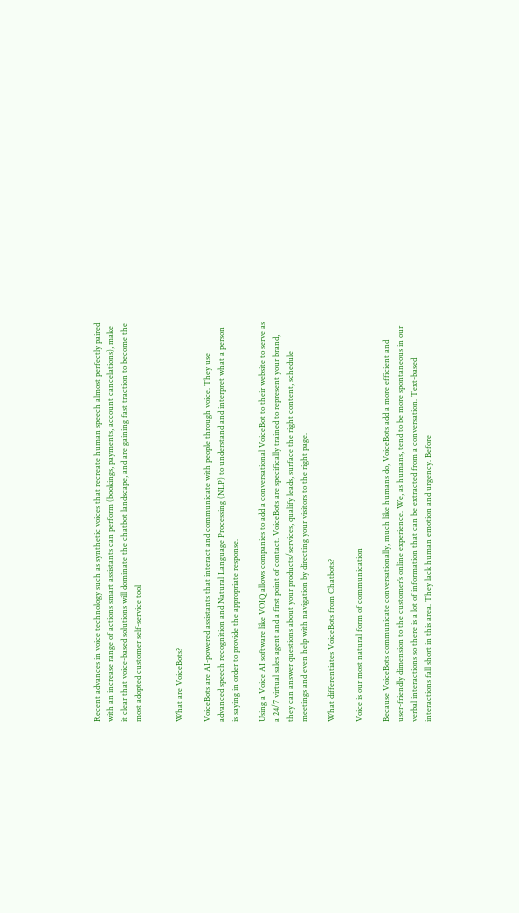Recent advances in voice technology such as synthetic voices that recreate human speech almost perfectly paired with an increase range of actions smart assistants can perform (bookings, payments, account cancelations), make it clear that voice-based solutions will dominate the chatbot landscape, and are gaining fast traction to become the most adopted customer self-service tool


What are VoiceBots?

VoiceBots are AI-powered assistants that interact and communicate with people through voice. They use advanced speech recognition and Natural Language Processing (NLP) to understand and interpret what a person is saying in order to provide the appropriate response.

Using a Voice AI software like VOIQ allows companies to add a conversational VoiceBot to their website to serve as a 24/7 virtual sales agent and a first point of contact. VoiceBots are specifically trained to represent your brand, they can answer questions about your products/services, qualify leads, surface the right content, schedule meetings and even help with navigation by directing your visitors to the right page.

What differentiates VoiceBots from Chatbots?

Voice is our most natural form of communication

Because VoiceBots communicate conversationally, much like humans do, VoiceBots add a more efficient and user-friendly dimension to the customer’s online experience. We, as humans, tend to be more spontaneous in our verbal interactions so there is a lot of information that can be extracted from a conversation. Text-based interactions fall short in this area. They lack human emotion and urgency. Before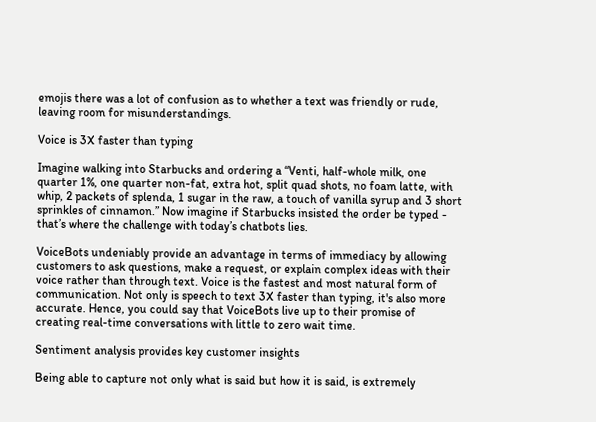emojis there was a lot of confusion as to whether a text was friendly or rude, leaving room for misunderstandings.

Voice is 3X faster than typing

Imagine walking into Starbucks and ordering a “Venti, half-whole milk, one quarter 1%, one quarter non-fat, extra hot, split quad shots, no foam latte, with whip, 2 packets of splenda, 1 sugar in the raw, a touch of vanilla syrup and 3 short sprinkles of cinnamon.” Now imagine if Starbucks insisted the order be typed - that’s where the challenge with today’s chatbots lies.

VoiceBots undeniably provide an advantage in terms of immediacy by allowing customers to ask questions, make a request, or explain complex ideas with their voice rather than through text. Voice is the fastest and most natural form of communication. Not only is speech to text 3X faster than typing, it's also more accurate. Hence, you could say that VoiceBots live up to their promise of creating real-time conversations with little to zero wait time.

Sentiment analysis provides key customer insights

Being able to capture not only what is said but how it is said, is extremely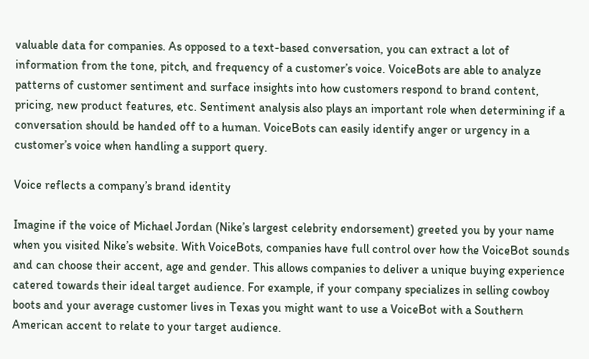valuable data for companies. As opposed to a text-based conversation, you can extract a lot of information from the tone, pitch, and frequency of a customer’s voice. VoiceBots are able to analyze patterns of customer sentiment and surface insights into how customers respond to brand content, pricing, new product features, etc. Sentiment analysis also plays an important role when determining if a conversation should be handed off to a human. VoiceBots can easily identify anger or urgency in a customer’s voice when handling a support query.

Voice reflects a company’s brand identity

Imagine if the voice of Michael Jordan (Nike’s largest celebrity endorsement) greeted you by your name when you visited Nike’s website. With VoiceBots, companies have full control over how the VoiceBot sounds and can choose their accent, age and gender. This allows companies to deliver a unique buying experience catered towards their ideal target audience. For example, if your company specializes in selling cowboy boots and your average customer lives in Texas you might want to use a VoiceBot with a Southern American accent to relate to your target audience.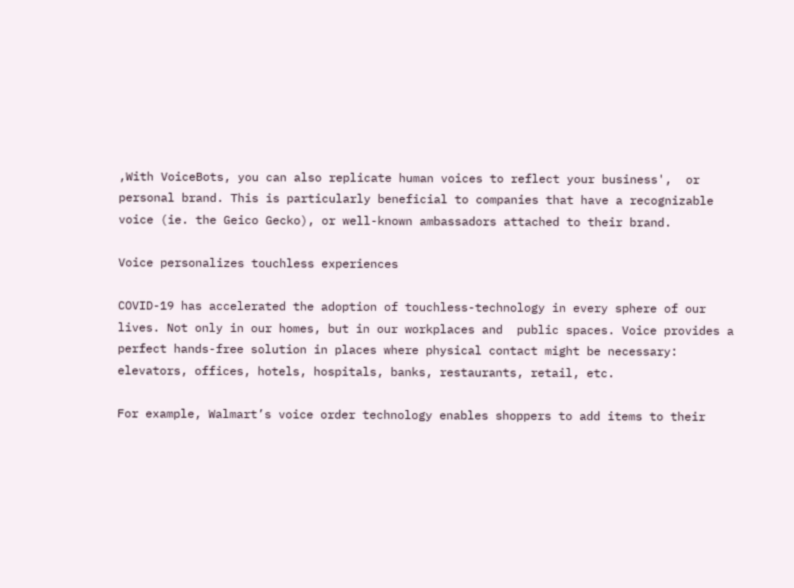,With VoiceBots, you can also replicate human voices to reflect your business',  or personal brand. This is particularly beneficial to companies that have a recognizable voice (ie. the Geico Gecko), or well-known ambassadors attached to their brand.

Voice personalizes touchless experiences

COVID-19 has accelerated the adoption of touchless-technology in every sphere of our lives. Not only in our homes, but in our workplaces and  public spaces. Voice provides a perfect hands-free solution in places where physical contact might be necessary: elevators, offices, hotels, hospitals, banks, restaurants, retail, etc.

For example, Walmart’s voice order technology enables shoppers to add items to their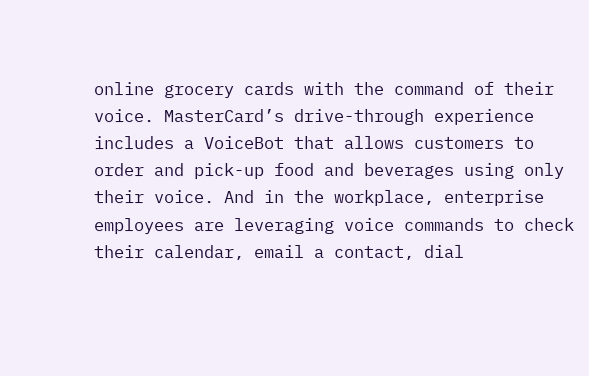online grocery cards with the command of their voice. MasterCard’s drive-through experience includes a VoiceBot that allows customers to order and pick-up food and beverages using only their voice. And in the workplace, enterprise employees are leveraging voice commands to check their calendar, email a contact, dial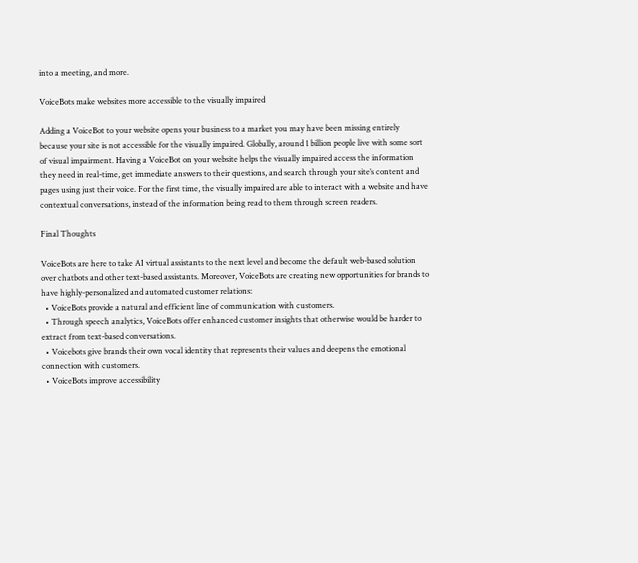into a meeting, and more.

VoiceBots make websites more accessible to the visually impaired

Adding a VoiceBot to your website opens your business to a market you may have been missing entirely because your site is not accessible for the visually impaired. Globally, around 1 billion people live with some sort of visual impairment. Having a VoiceBot on your website helps the visually impaired access the information they need in real-time, get immediate answers to their questions, and search through your site’s content and pages using just their voice. For the first time, the visually impaired are able to interact with a website and have contextual conversations, instead of the information being read to them through screen readers.

Final Thoughts

VoiceBots are here to take AI virtual assistants to the next level and become the default web-based solution over chatbots and other text-based assistants. Moreover, VoiceBots are creating new opportunities for brands to have highly-personalized and automated customer relations:
  • VoiceBots provide a natural and efficient line of communication with customers.
  • Through speech analytics, VoiceBots offer enhanced customer insights that otherwise would be harder to extract from text-based conversations.
  • Voicebots give brands their own vocal identity that represents their values and deepens the emotional connection with customers.
  • VoiceBots improve accessibility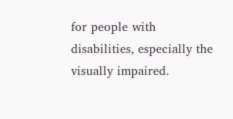for people with disabilities, especially the visually impaired.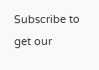Subscribe to get our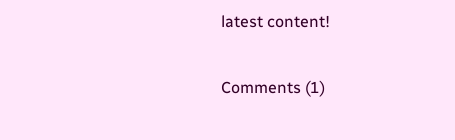latest content!

Comments (1)